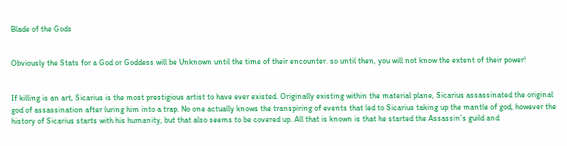Blade of the Gods


Obviously the Stats for a God or Goddess will be Unknown until the time of their encounter. so until then, you will not know the extent of their power!


If killing is an art, Sicarius is the most prestigious artist to have ever existed. Originally existing within the material plane, Sicarius assassinated the original god of assassination after luring him into a trap. No one actually knows the transpiring of events that led to Sicarius taking up the mantle of god, however the history of Sicarius starts with his humanity, but that also seems to be covered up. All that is known is that he started the Assassin’s guild and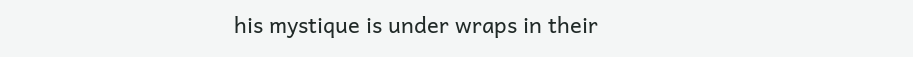his mystique is under wraps in their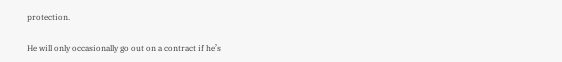protection.

He will only occasionally go out on a contract if he’s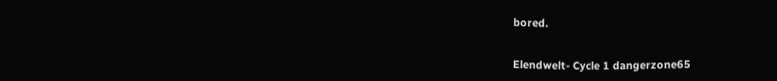bored.


Elendwelt- Cycle 1 dangerzone65